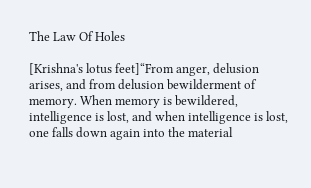The Law Of Holes

[Krishna's lotus feet]“From anger, delusion arises, and from delusion bewilderment of memory. When memory is bewildered, intelligence is lost, and when intelligence is lost, one falls down again into the material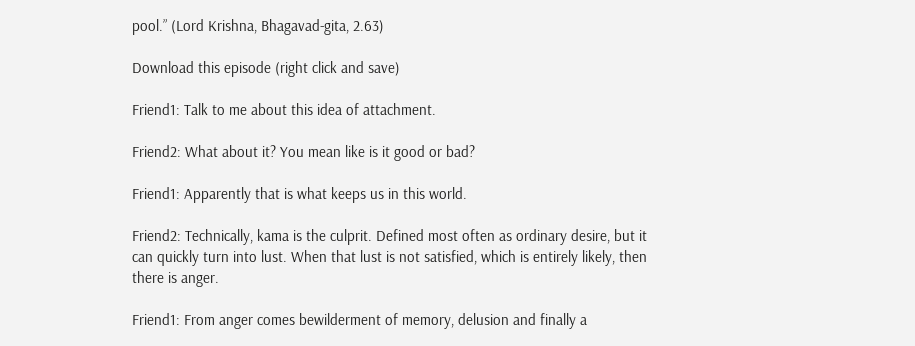pool.” (Lord Krishna, Bhagavad-gita, 2.63)

Download this episode (right click and save)

Friend1: Talk to me about this idea of attachment.

Friend2: What about it? You mean like is it good or bad?

Friend1: Apparently that is what keeps us in this world.

Friend2: Technically, kama is the culprit. Defined most often as ordinary desire, but it can quickly turn into lust. When that lust is not satisfied, which is entirely likely, then there is anger.

Friend1: From anger comes bewilderment of memory, delusion and finally a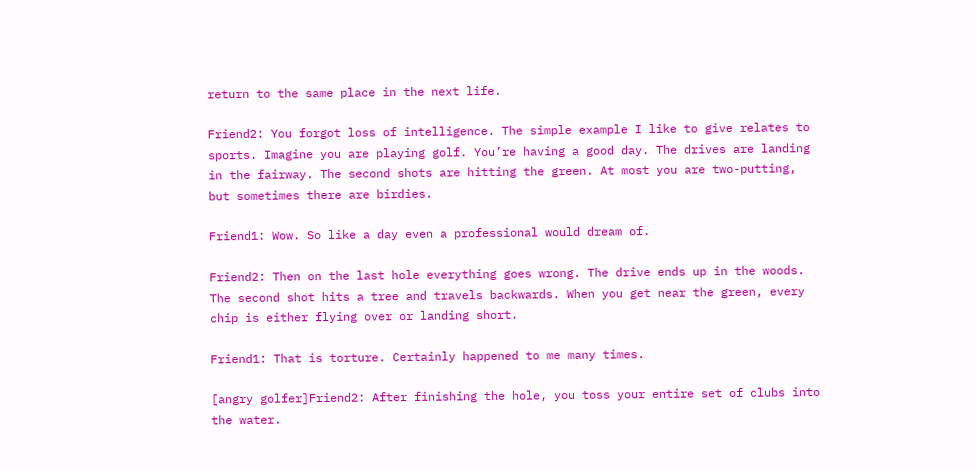return to the same place in the next life.

Friend2: You forgot loss of intelligence. The simple example I like to give relates to sports. Imagine you are playing golf. You’re having a good day. The drives are landing in the fairway. The second shots are hitting the green. At most you are two-putting, but sometimes there are birdies.

Friend1: Wow. So like a day even a professional would dream of.

Friend2: Then on the last hole everything goes wrong. The drive ends up in the woods. The second shot hits a tree and travels backwards. When you get near the green, every chip is either flying over or landing short.

Friend1: That is torture. Certainly happened to me many times.

[angry golfer]Friend2: After finishing the hole, you toss your entire set of clubs into the water.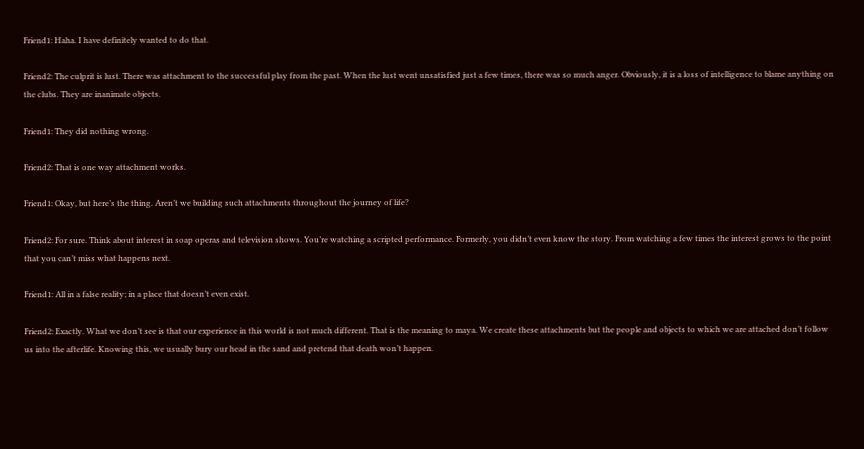Friend1: Haha. I have definitely wanted to do that.

Friend2: The culprit is lust. There was attachment to the successful play from the past. When the lust went unsatisfied just a few times, there was so much anger. Obviously, it is a loss of intelligence to blame anything on the clubs. They are inanimate objects.

Friend1: They did nothing wrong.

Friend2: That is one way attachment works.

Friend1: Okay, but here’s the thing. Aren’t we building such attachments throughout the journey of life?

Friend2: For sure. Think about interest in soap operas and television shows. You’re watching a scripted performance. Formerly, you didn’t even know the story. From watching a few times the interest grows to the point that you can’t miss what happens next.

Friend1: All in a false reality; in a place that doesn’t even exist.

Friend2: Exactly. What we don’t see is that our experience in this world is not much different. That is the meaning to maya. We create these attachments but the people and objects to which we are attached don’t follow us into the afterlife. Knowing this, we usually bury our head in the sand and pretend that death won’t happen.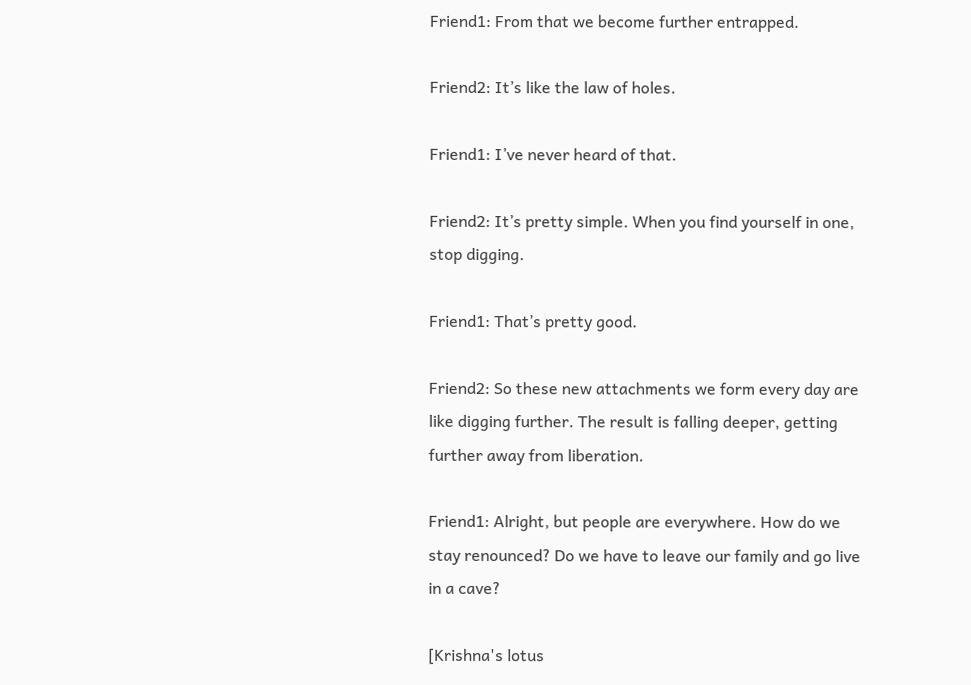Friend1: From that we become further entrapped.

Friend2: It’s like the law of holes.

Friend1: I’ve never heard of that.

Friend2: It’s pretty simple. When you find yourself in one, stop digging.

Friend1: That’s pretty good.

Friend2: So these new attachments we form every day are like digging further. The result is falling deeper, getting further away from liberation.

Friend1: Alright, but people are everywhere. How do we stay renounced? Do we have to leave our family and go live in a cave?

[Krishna's lotus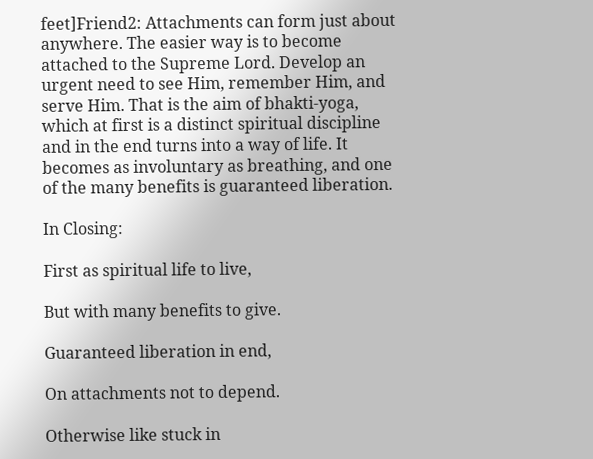feet]Friend2: Attachments can form just about anywhere. The easier way is to become attached to the Supreme Lord. Develop an urgent need to see Him, remember Him, and serve Him. That is the aim of bhakti-yoga, which at first is a distinct spiritual discipline and in the end turns into a way of life. It becomes as involuntary as breathing, and one of the many benefits is guaranteed liberation.

In Closing:

First as spiritual life to live,

But with many benefits to give.

Guaranteed liberation in end,

On attachments not to depend.

Otherwise like stuck in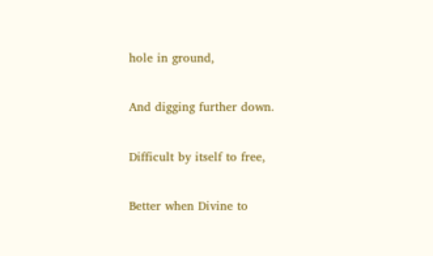hole in ground,

And digging further down.

Difficult by itself to free,

Better when Divine to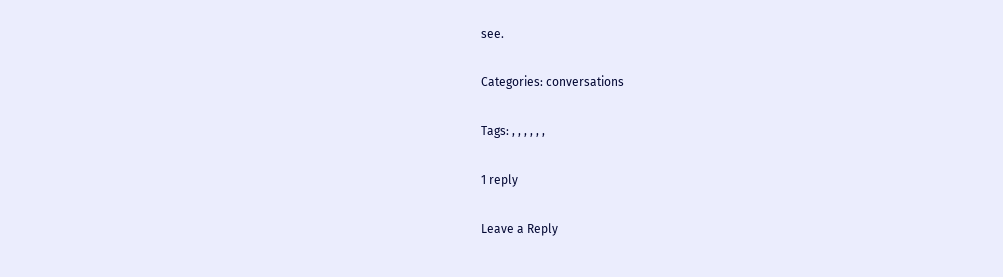see.

Categories: conversations

Tags: , , , , , ,

1 reply

Leave a Reply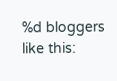%d bloggers like this: